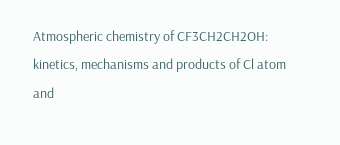Atmospheric chemistry of CF3CH2CH2OH: kinetics, mechanisms and products of Cl atom and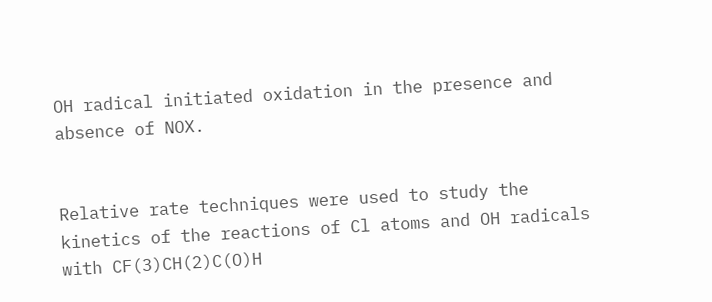OH radical initiated oxidation in the presence and absence of NOX.


Relative rate techniques were used to study the kinetics of the reactions of Cl atoms and OH radicals with CF(3)CH(2)C(O)H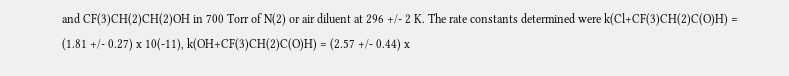and CF(3)CH(2)CH(2)OH in 700 Torr of N(2) or air diluent at 296 +/- 2 K. The rate constants determined were k(Cl+CF(3)CH(2)C(O)H) = (1.81 +/- 0.27) x 10(-11), k(OH+CF(3)CH(2)C(O)H) = (2.57 +/- 0.44) x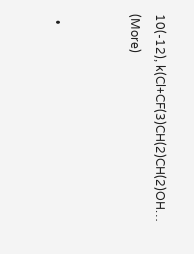10(-12), k(Cl+CF(3)CH(2)CH(2)OH… (More)


  •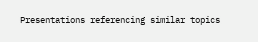Presentations referencing similar topics